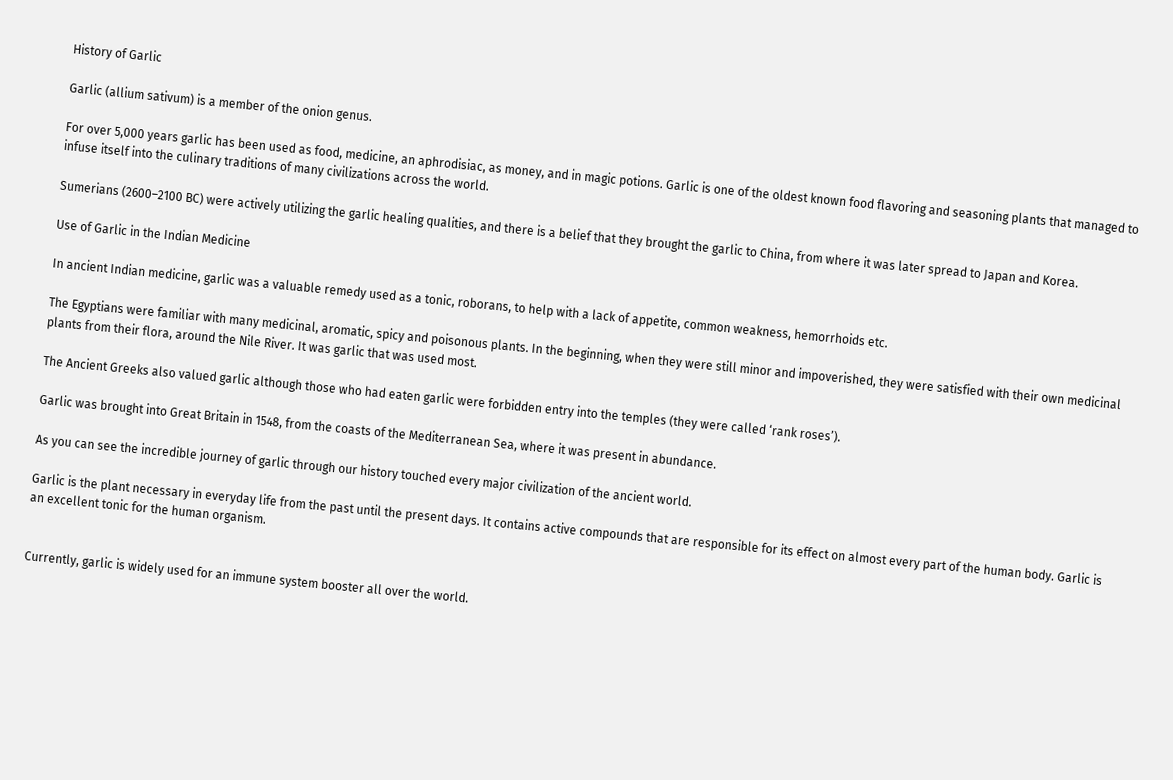History of Garlic

Garlic (allium sativum) is a member of the onion genus.

For over 5,000 years garlic has been used as food, medicine, an aphrodisiac, as money, and in magic potions. Garlic is one of the oldest known food flavoring and seasoning plants that managed to infuse itself into the culinary traditions of many civilizations across the world.

Sumerians (2600–2100 BC) were actively utilizing the garlic healing qualities, and there is a belief that they brought the garlic to China, from where it was later spread to Japan and Korea.

Use of Garlic in the Indian Medicine

In ancient Indian medicine, garlic was a valuable remedy used as a tonic, roborans, to help with a lack of appetite, common weakness, hemorrhoids etc.

The Egyptians were familiar with many medicinal, aromatic, spicy and poisonous plants. In the beginning, when they were still minor and impoverished, they were satisfied with their own medicinal plants from their flora, around the Nile River. It was garlic that was used most.

The Ancient Greeks also valued garlic although those who had eaten garlic were forbidden entry into the temples (they were called ‘rank roses’).

Garlic was brought into Great Britain in 1548, from the coasts of the Mediterranean Sea, where it was present in abundance.

As you can see the incredible journey of garlic through our history touched every major civilization of the ancient world.

Garlic is the plant necessary in everyday life from the past until the present days. It contains active compounds that are responsible for its effect on almost every part of the human body. Garlic is an excellent tonic for the human organism.


Currently, garlic is widely used for an immune system booster all over the world.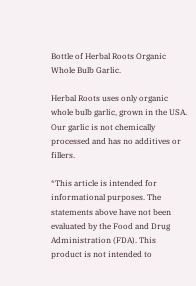Bottle of Herbal Roots Organic Whole Bulb Garlic.

Herbal Roots uses only organic whole bulb garlic, grown in the USA.  Our garlic is not chemically processed and has no additives or fillers.

*This article is intended for informational purposes. The statements above have not been evaluated by the Food and Drug Administration (FDA). This product is not intended to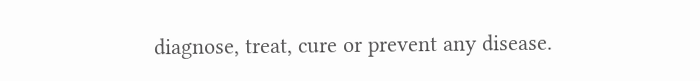diagnose, treat, cure or prevent any disease.